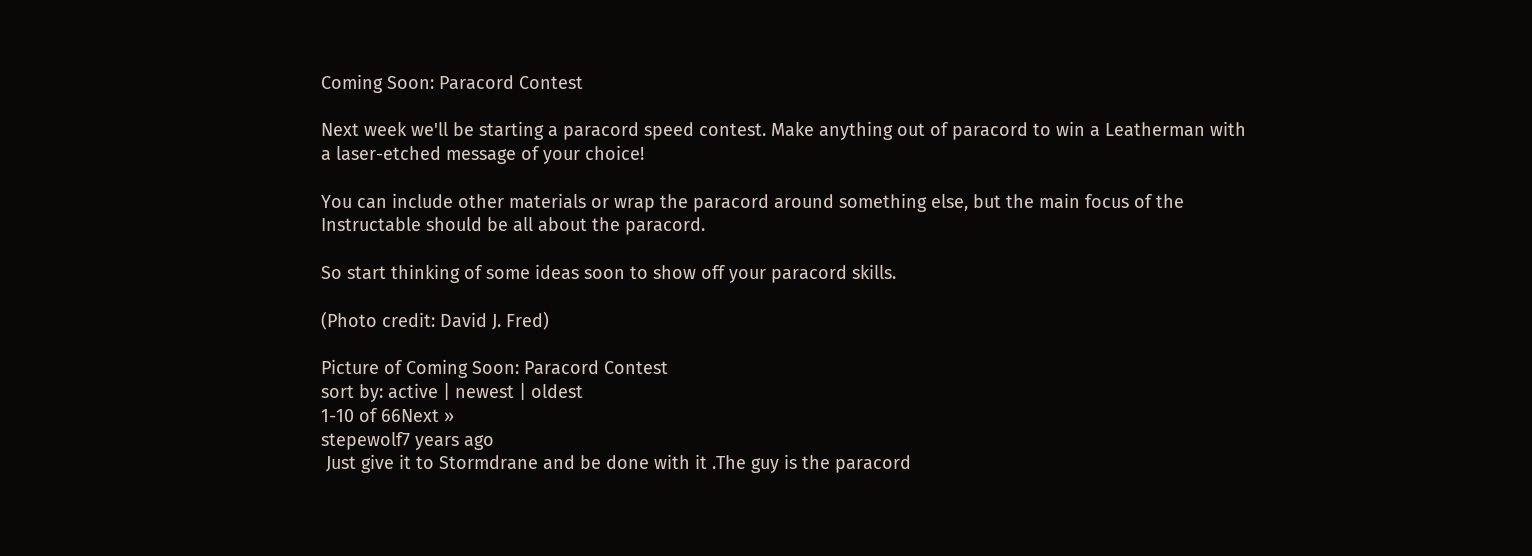Coming Soon: Paracord Contest

Next week we'll be starting a paracord speed contest. Make anything out of paracord to win a Leatherman with a laser-etched message of your choice!

You can include other materials or wrap the paracord around something else, but the main focus of the Instructable should be all about the paracord.

So start thinking of some ideas soon to show off your paracord skills.

(Photo credit: David J. Fred)

Picture of Coming Soon: Paracord Contest
sort by: active | newest | oldest
1-10 of 66Next »
stepewolf7 years ago
 Just give it to Stormdrane and be done with it .The guy is the paracord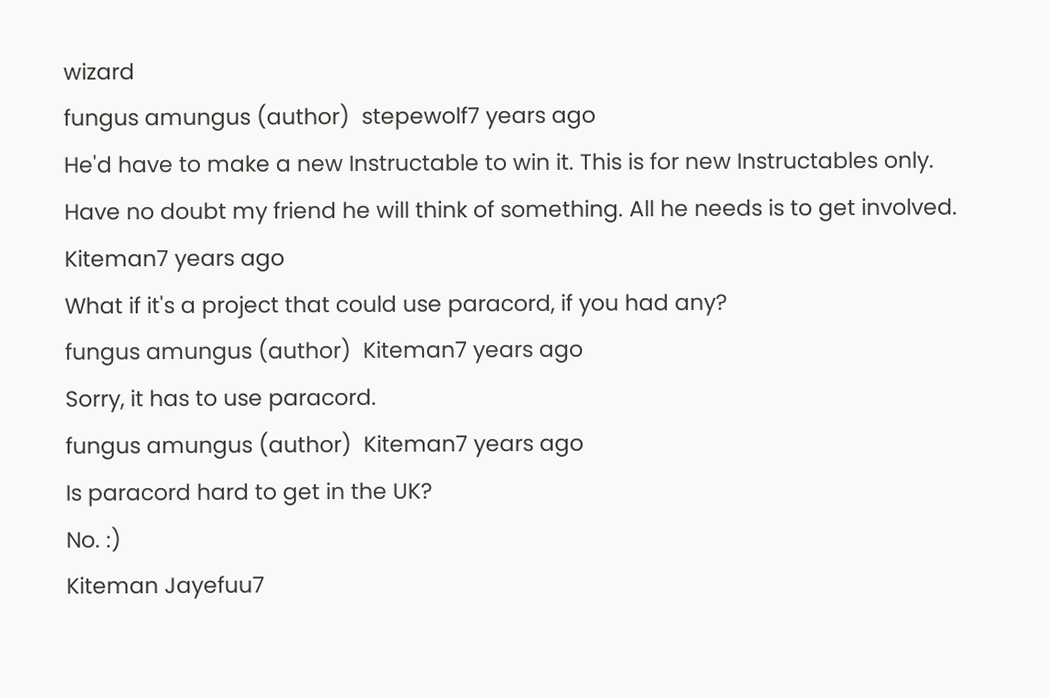wizard
fungus amungus (author)  stepewolf7 years ago
He'd have to make a new Instructable to win it. This is for new Instructables only.
Have no doubt my friend he will think of something. All he needs is to get involved.
Kiteman7 years ago
What if it's a project that could use paracord, if you had any?
fungus amungus (author)  Kiteman7 years ago
Sorry, it has to use paracord.
fungus amungus (author)  Kiteman7 years ago
Is paracord hard to get in the UK?
No. :)
Kiteman Jayefuu7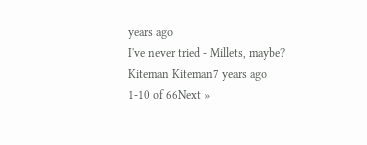years ago
I've never tried - Millets, maybe?
Kiteman Kiteman7 years ago
1-10 of 66Next »